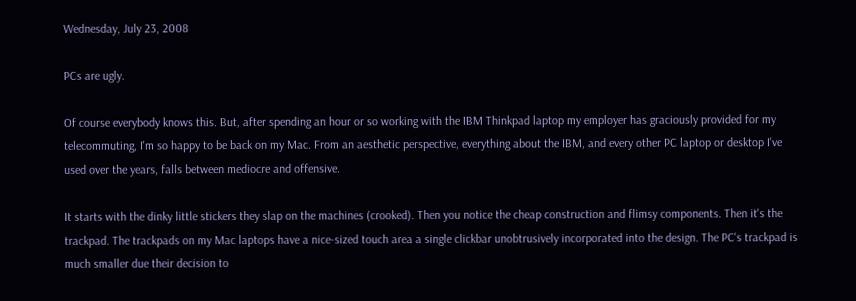Wednesday, July 23, 2008

PCs are ugly.

Of course everybody knows this. But, after spending an hour or so working with the IBM Thinkpad laptop my employer has graciously provided for my telecommuting, I'm so happy to be back on my Mac. From an aesthetic perspective, everything about the IBM, and every other PC laptop or desktop I've used over the years, falls between mediocre and offensive.

It starts with the dinky little stickers they slap on the machines (crooked). Then you notice the cheap construction and flimsy components. Then it's the trackpad. The trackpads on my Mac laptops have a nice-sized touch area a single clickbar unobtrusively incorporated into the design. The PC's trackpad is much smaller due their decision to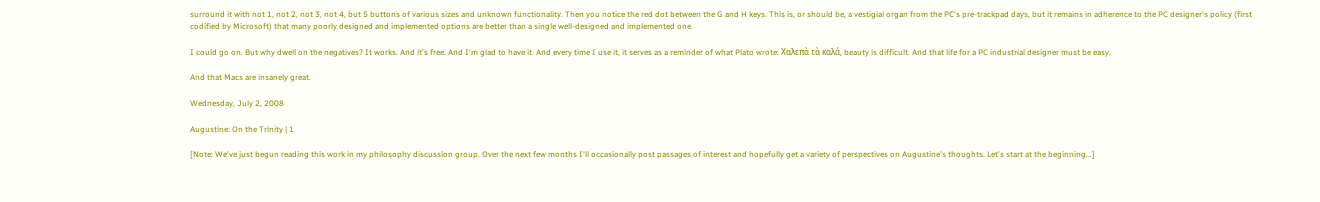surround it with not 1, not 2, not 3, not 4, but 5 buttons of various sizes and unknown functionality. Then you notice the red dot between the G and H keys. This is, or should be, a vestigial organ from the PC's pre-trackpad days, but it remains in adherence to the PC designer's policy (first codified by Microsoft) that many poorly designed and implemented options are better than a single well-designed and implemented one.

I could go on. But why dwell on the negatives? It works. And it's free. And I'm glad to have it. And every time I use it, it serves as a reminder of what Plato wrote: Χαλεπὰ τὰ καλά, beauty is difficult. And that life for a PC industrial designer must be easy.

And that Macs are insanely great.

Wednesday, July 2, 2008

Augustine: On the Trinity | 1

[Note: We've just begun reading this work in my philosophy discussion group. Over the next few months I'll occasionally post passages of interest and hopefully get a variety of perspectives on Augustine's thoughts. Let's start at the beginning...]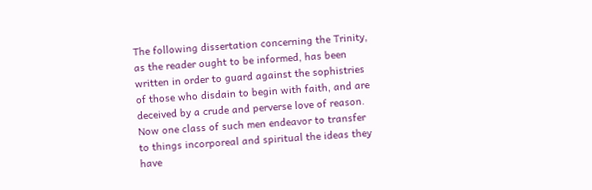The following dissertation concerning the Trinity, as the reader ought to be informed, has been written in order to guard against the sophistries of those who disdain to begin with faith, and are deceived by a crude and perverse love of reason. Now one class of such men endeavor to transfer to things incorporeal and spiritual the ideas they have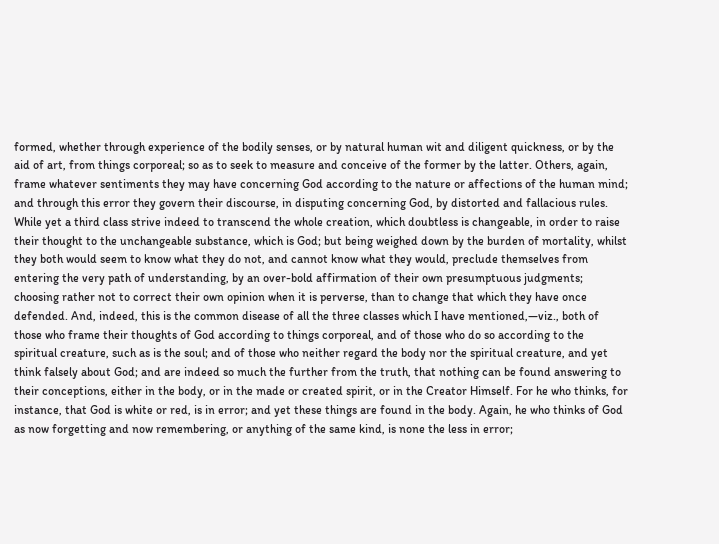formed, whether through experience of the bodily senses, or by natural human wit and diligent quickness, or by the aid of art, from things corporeal; so as to seek to measure and conceive of the former by the latter. Others, again, frame whatever sentiments they may have concerning God according to the nature or affections of the human mind; and through this error they govern their discourse, in disputing concerning God, by distorted and fallacious rules. While yet a third class strive indeed to transcend the whole creation, which doubtless is changeable, in order to raise their thought to the unchangeable substance, which is God; but being weighed down by the burden of mortality, whilst they both would seem to know what they do not, and cannot know what they would, preclude themselves from entering the very path of understanding, by an over-bold affirmation of their own presumptuous judgments; choosing rather not to correct their own opinion when it is perverse, than to change that which they have once defended. And, indeed, this is the common disease of all the three classes which I have mentioned,—viz., both of those who frame their thoughts of God according to things corporeal, and of those who do so according to the spiritual creature, such as is the soul; and of those who neither regard the body nor the spiritual creature, and yet think falsely about God; and are indeed so much the further from the truth, that nothing can be found answering to their conceptions, either in the body, or in the made or created spirit, or in the Creator Himself. For he who thinks, for instance, that God is white or red, is in error; and yet these things are found in the body. Again, he who thinks of God as now forgetting and now remembering, or anything of the same kind, is none the less in error;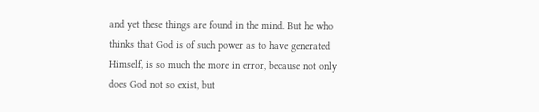and yet these things are found in the mind. But he who thinks that God is of such power as to have generated Himself, is so much the more in error, because not only does God not so exist, but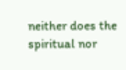neither does the spiritual nor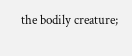the bodily creature;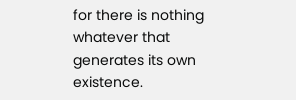for there is nothing whatever that generates its own existence.